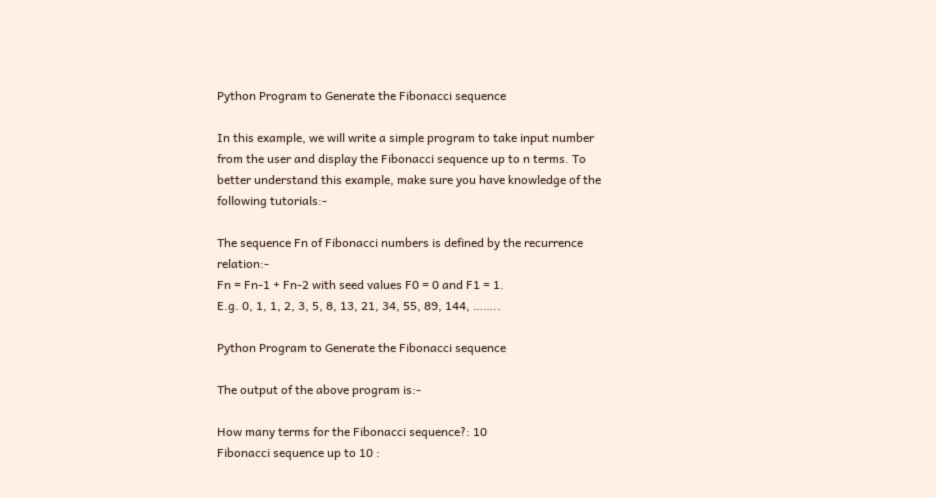Python Program to Generate the Fibonacci sequence

In this example, we will write a simple program to take input number from the user and display the Fibonacci sequence up to n terms. To better understand this example, make sure you have knowledge of the following tutorials:-

The sequence Fn of Fibonacci numbers is defined by the recurrence relation:-
Fn = Fn-1 + Fn-2 with seed values F0 = 0 and F1 = 1.
E.g. 0, 1, 1, 2, 3, 5, 8, 13, 21, 34, 55, 89, 144, ……..

Python Program to Generate the Fibonacci sequence

The output of the above program is:-

How many terms for the Fibonacci sequence?: 10
Fibonacci sequence up to 10 :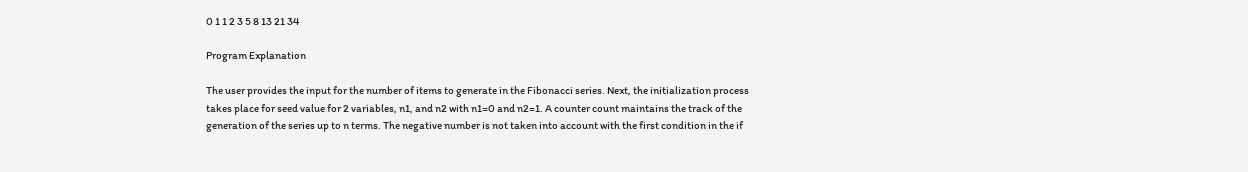0 1 1 2 3 5 8 13 21 34

Program Explanation

The user provides the input for the number of items to generate in the Fibonacci series. Next, the initialization process takes place for seed value for 2 variables, n1, and n2 with n1=0 and n2=1. A counter count maintains the track of the generation of the series up to n terms. The negative number is not taken into account with the first condition in the if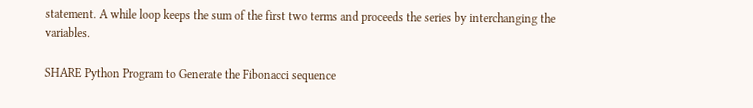statement. A while loop keeps the sum of the first two terms and proceeds the series by interchanging the variables.

SHARE Python Program to Generate the Fibonacci sequence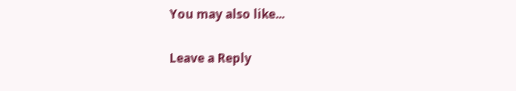You may also like...

Leave a Reply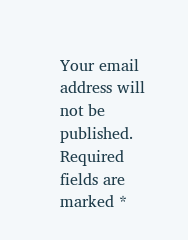Your email address will not be published. Required fields are marked *